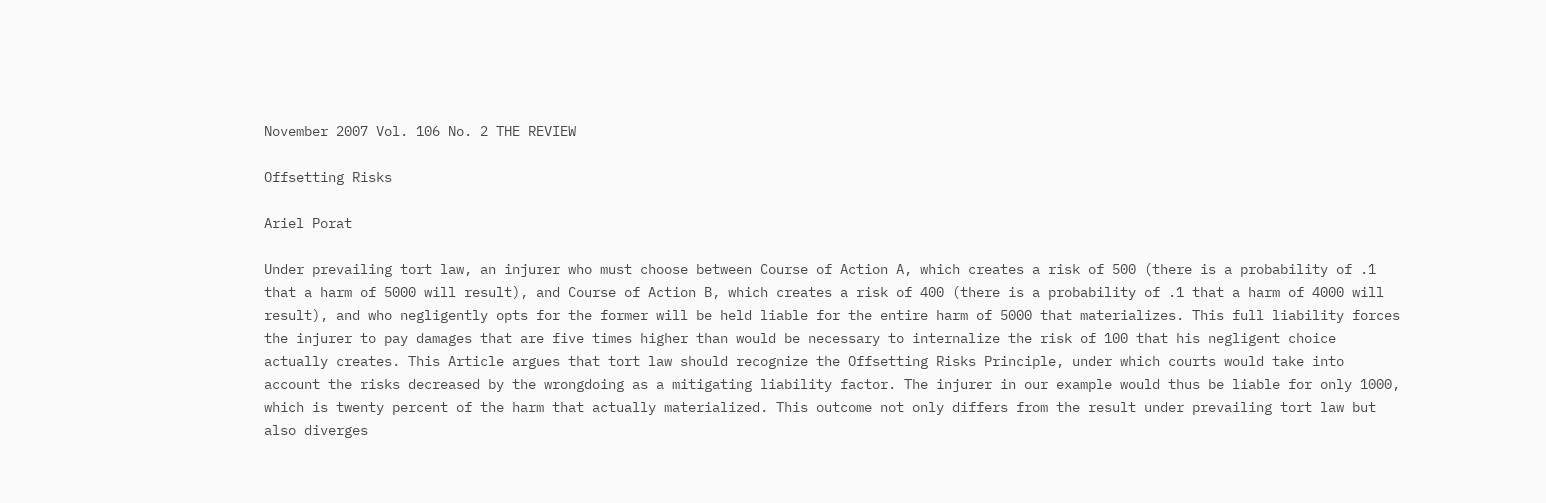November 2007 Vol. 106 No. 2 THE REVIEW

Offsetting Risks

Ariel Porat

Under prevailing tort law, an injurer who must choose between Course of Action A, which creates a risk of 500 (there is a probability of .1 that a harm of 5000 will result), and Course of Action B, which creates a risk of 400 (there is a probability of .1 that a harm of 4000 will result), and who negligently opts for the former will be held liable for the entire harm of 5000 that materializes. This full liability forces the injurer to pay damages that are five times higher than would be necessary to internalize the risk of 100 that his negligent choice actually creates. This Article argues that tort law should recognize the Offsetting Risks Principle, under which courts would take into account the risks decreased by the wrongdoing as a mitigating liability factor. The injurer in our example would thus be liable for only 1000, which is twenty percent of the harm that actually materialized. This outcome not only differs from the result under prevailing tort law but also diverges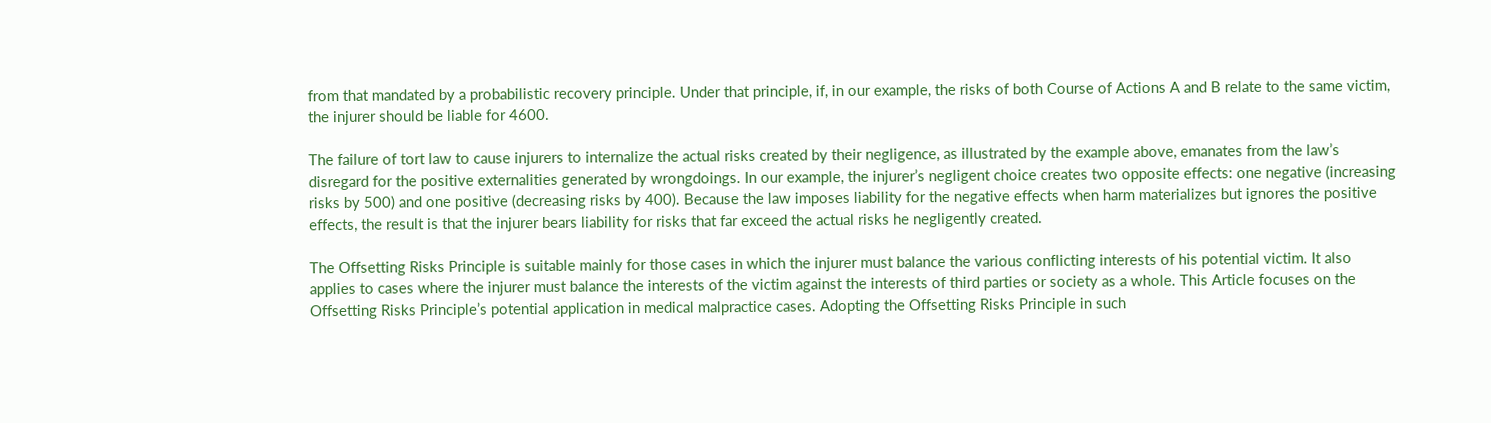from that mandated by a probabilistic recovery principle. Under that principle, if, in our example, the risks of both Course of Actions A and B relate to the same victim, the injurer should be liable for 4600.

The failure of tort law to cause injurers to internalize the actual risks created by their negligence, as illustrated by the example above, emanates from the law’s disregard for the positive externalities generated by wrongdoings. In our example, the injurer’s negligent choice creates two opposite effects: one negative (increasing risks by 500) and one positive (decreasing risks by 400). Because the law imposes liability for the negative effects when harm materializes but ignores the positive effects, the result is that the injurer bears liability for risks that far exceed the actual risks he negligently created.

The Offsetting Risks Principle is suitable mainly for those cases in which the injurer must balance the various conflicting interests of his potential victim. It also applies to cases where the injurer must balance the interests of the victim against the interests of third parties or society as a whole. This Article focuses on the Offsetting Risks Principle’s potential application in medical malpractice cases. Adopting the Offsetting Risks Principle in such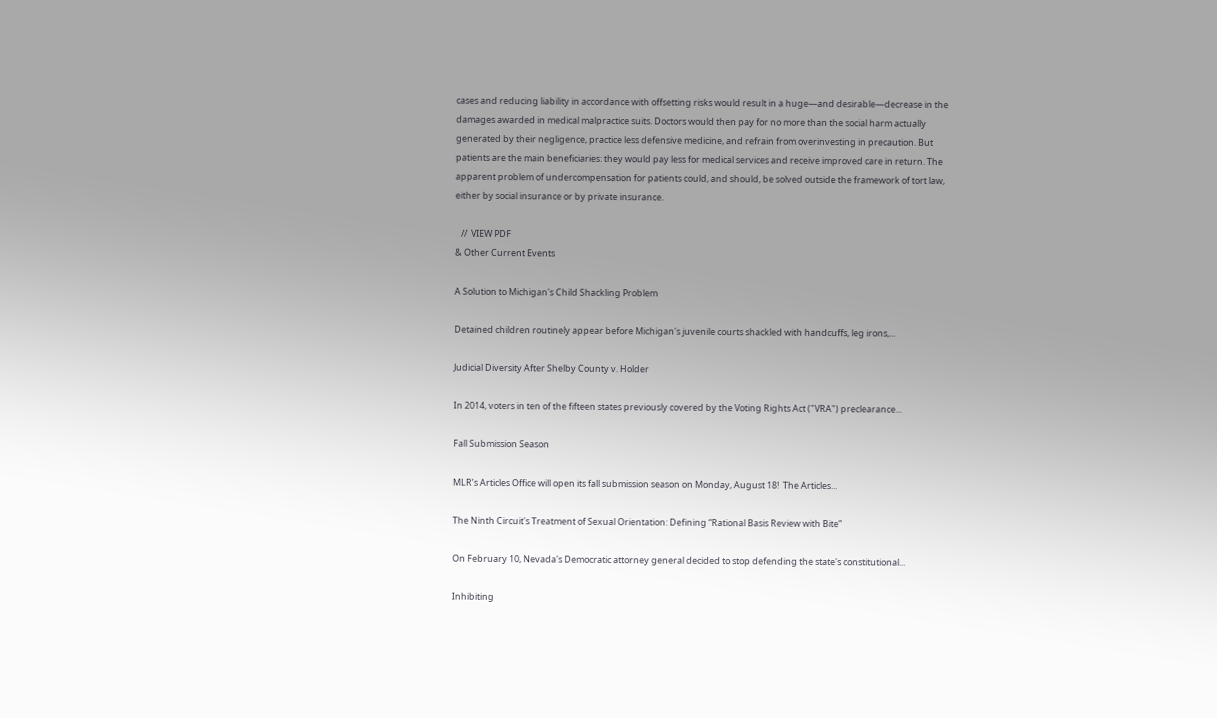cases and reducing liability in accordance with offsetting risks would result in a huge—and desirable—decrease in the damages awarded in medical malpractice suits. Doctors would then pay for no more than the social harm actually generated by their negligence, practice less defensive medicine, and refrain from overinvesting in precaution. But patients are the main beneficiaries: they would pay less for medical services and receive improved care in return. The apparent problem of undercompensation for patients could, and should, be solved outside the framework of tort law, either by social insurance or by private insurance.

   //  VIEW PDF
& Other Current Events

A Solution to Michigan's Child Shackling Problem

Detained children routinely appear before Michigan's juvenile courts shackled with handcuffs, leg irons,...

Judicial Diversity After Shelby County v. Holder

In 2014, voters in ten of the fifteen states previously covered by the Voting Rights Act ("VRA") preclearance...

Fall Submission Season

MLR’s Articles Office will open its fall submission season on Monday, August 18!  The Articles...

The Ninth Circuit's Treatment of Sexual Orientation: Defining “Rational Basis Review with Bite”

On February 10, Nevada's Democratic attorney general decided to stop defending the state's constitutional...

Inhibiting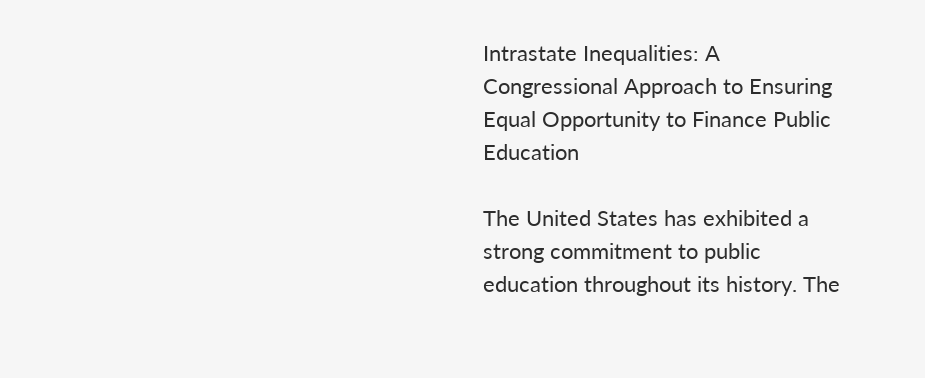Intrastate Inequalities: A Congressional Approach to Ensuring Equal Opportunity to Finance Public Education

The United States has exhibited a strong commitment to public education throughout its history. The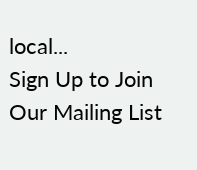local...
Sign Up to Join Our Mailing List